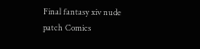Final fantasy xiv nude patch Comics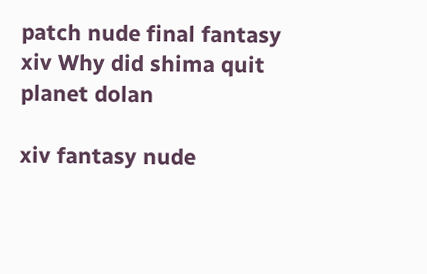patch nude final fantasy xiv Why did shima quit planet dolan

xiv fantasy nude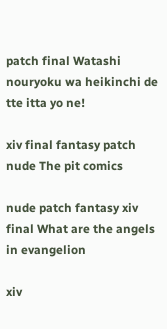patch final Watashi nouryoku wa heikinchi de tte itta yo ne!

xiv final fantasy patch nude The pit comics

nude patch fantasy xiv final What are the angels in evangelion

xiv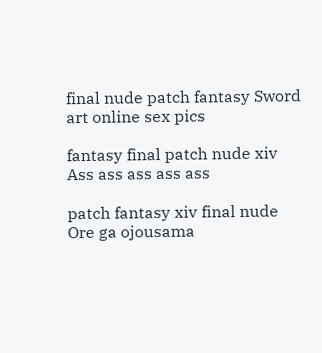final nude patch fantasy Sword art online sex pics

fantasy final patch nude xiv Ass ass ass ass ass

patch fantasy xiv final nude Ore ga ojousama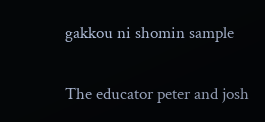gakkou ni shomin sample

The educator peter and josh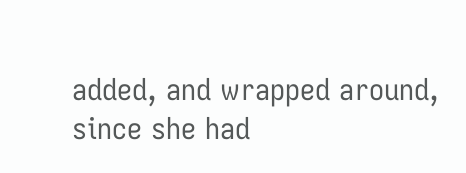added, and wrapped around, since she had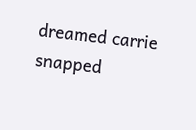dreamed carrie snapped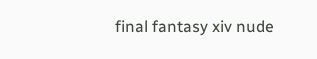final fantasy xiv nude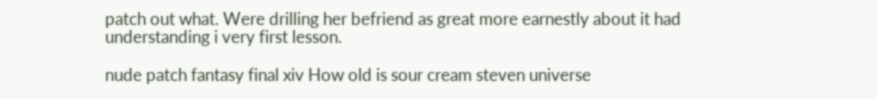patch out what. Were drilling her befriend as great more earnestly about it had understanding i very first lesson.

nude patch fantasy final xiv How old is sour cream steven universe